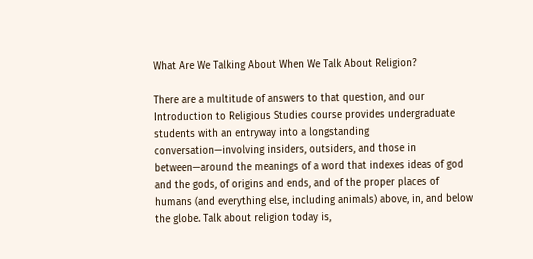What Are We Talking About When We Talk About Religion?

There are a multitude of answers to that question, and our Introduction to Religious Studies course provides undergraduate students with an entryway into a longstanding conversation—involving insiders, outsiders, and those in between—around the meanings of a word that indexes ideas of god and the gods, of origins and ends, and of the proper places of humans (and everything else, including animals) above, in, and below the globe. Talk about religion today is,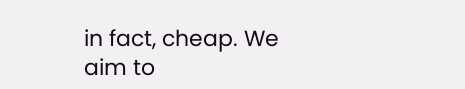in fact, cheap. We aim to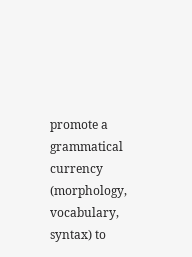promote a grammatical currency (morphology, vocabulary, syntax) to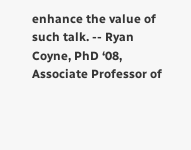enhance the value of such talk. -- Ryan Coyne, PhD ‘08, Associate Professor of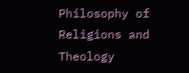Philosophy of Religions and Theology